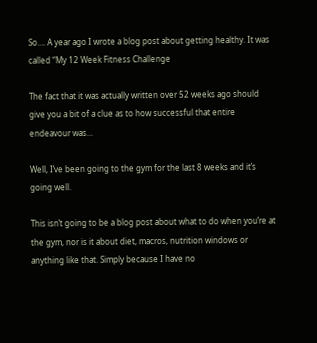So…. A year ago I wrote a blog post about getting healthy. It was called “My 12 Week Fitness Challenge

The fact that it was actually written over 52 weeks ago should give you a bit of a clue as to how successful that entire endeavour was…

Well, I’ve been going to the gym for the last 8 weeks and it’s going well.

This isn’t going to be a blog post about what to do when you’re at the gym, nor is it about diet, macros, nutrition windows or anything like that. Simply because I have no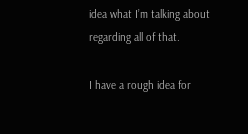idea what I’m talking about regarding all of that.

I have a rough idea for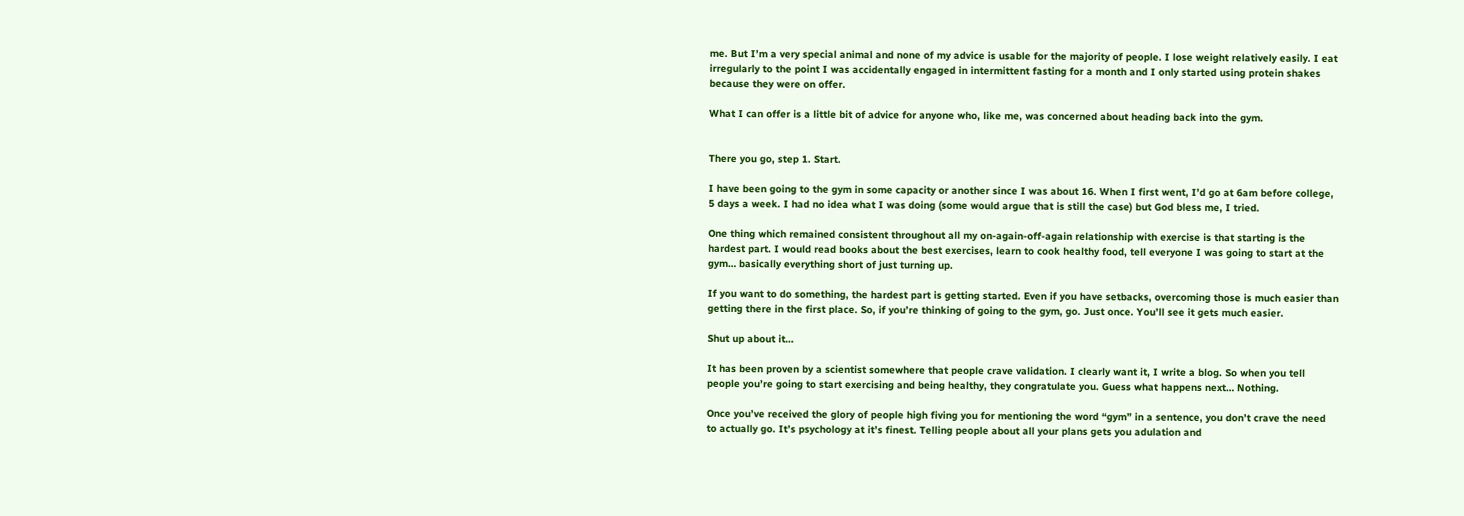me. But I’m a very special animal and none of my advice is usable for the majority of people. I lose weight relatively easily. I eat irregularly to the point I was accidentally engaged in intermittent fasting for a month and I only started using protein shakes because they were on offer.

What I can offer is a little bit of advice for anyone who, like me, was concerned about heading back into the gym.


There you go, step 1. Start.

I have been going to the gym in some capacity or another since I was about 16. When I first went, I’d go at 6am before college, 5 days a week. I had no idea what I was doing (some would argue that is still the case) but God bless me, I tried.

One thing which remained consistent throughout all my on-again-off-again relationship with exercise is that starting is the hardest part. I would read books about the best exercises, learn to cook healthy food, tell everyone I was going to start at the gym… basically everything short of just turning up.

If you want to do something, the hardest part is getting started. Even if you have setbacks, overcoming those is much easier than getting there in the first place. So, if you’re thinking of going to the gym, go. Just once. You’ll see it gets much easier.

Shut up about it…

It has been proven by a scientist somewhere that people crave validation. I clearly want it, I write a blog. So when you tell people you’re going to start exercising and being healthy, they congratulate you. Guess what happens next… Nothing.

Once you’ve received the glory of people high fiving you for mentioning the word “gym” in a sentence, you don’t crave the need to actually go. It’s psychology at it’s finest. Telling people about all your plans gets you adulation and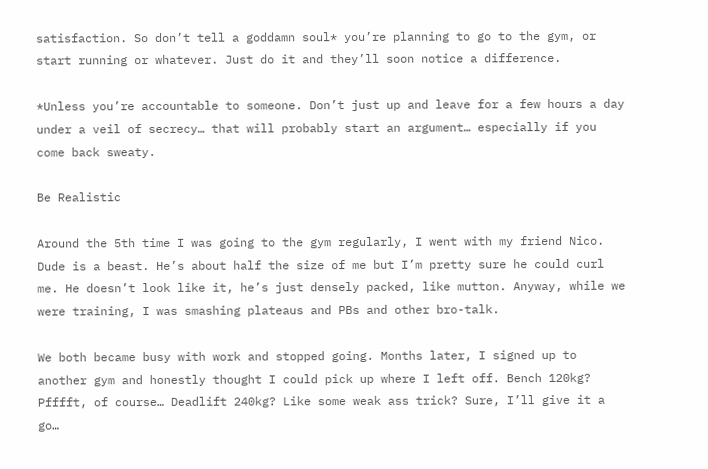satisfaction. So don’t tell a goddamn soul* you’re planning to go to the gym, or start running or whatever. Just do it and they’ll soon notice a difference.

*Unless you’re accountable to someone. Don’t just up and leave for a few hours a day under a veil of secrecy… that will probably start an argument… especially if you come back sweaty.

Be Realistic

Around the 5th time I was going to the gym regularly, I went with my friend Nico. Dude is a beast. He’s about half the size of me but I’m pretty sure he could curl me. He doesn’t look like it, he’s just densely packed, like mutton. Anyway, while we were training, I was smashing plateaus and PBs and other bro-talk.

We both became busy with work and stopped going. Months later, I signed up to another gym and honestly thought I could pick up where I left off. Bench 120kg? Pfffft, of course… Deadlift 240kg? Like some weak ass trick? Sure, I’ll give it a go…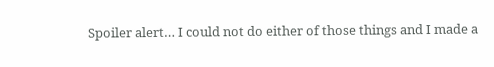Spoiler alert… I could not do either of those things and I made a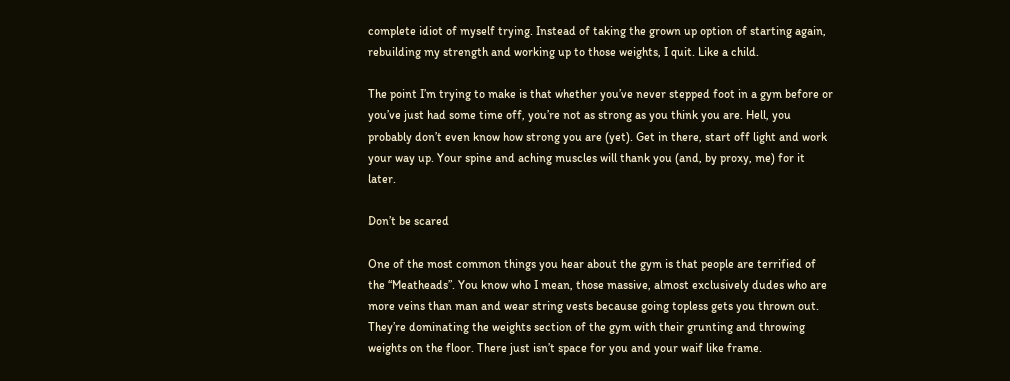complete idiot of myself trying. Instead of taking the grown up option of starting again, rebuilding my strength and working up to those weights, I quit. Like a child.

The point I’m trying to make is that whether you’ve never stepped foot in a gym before or you’ve just had some time off, you’re not as strong as you think you are. Hell, you probably don’t even know how strong you are (yet). Get in there, start off light and work your way up. Your spine and aching muscles will thank you (and, by proxy, me) for it later.

Don’t be scared

One of the most common things you hear about the gym is that people are terrified of the “Meatheads”. You know who I mean, those massive, almost exclusively dudes who are more veins than man and wear string vests because going topless gets you thrown out. They’re dominating the weights section of the gym with their grunting and throwing weights on the floor. There just isn’t space for you and your waif like frame.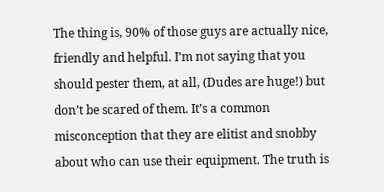The thing is, 90% of those guys are actually nice, friendly and helpful. I’m not saying that you should pester them, at all, (Dudes are huge!) but don’t be scared of them. It’s a common misconception that they are elitist and snobby about who can use their equipment. The truth is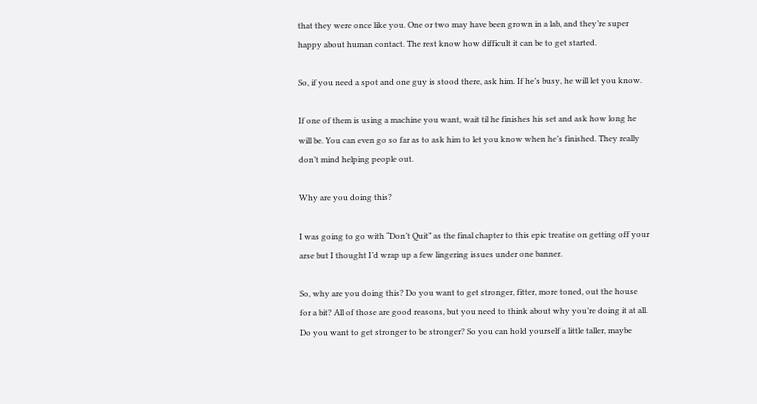that they were once like you. One or two may have been grown in a lab, and they’re super happy about human contact. The rest know how difficult it can be to get started.

So, if you need a spot and one guy is stood there, ask him. If he’s busy, he will let you know.

If one of them is using a machine you want, wait til he finishes his set and ask how long he will be. You can even go so far as to ask him to let you know when he’s finished. They really don’t mind helping people out.

Why are you doing this?

I was going to go with “Don’t Quit” as the final chapter to this epic treatise on getting off your arse but I thought I’d wrap up a few lingering issues under one banner.

So, why are you doing this? Do you want to get stronger, fitter, more toned, out the house for a bit? All of those are good reasons, but you need to think about why you’re doing it at all. Do you want to get stronger to be stronger? So you can hold yourself a little taller, maybe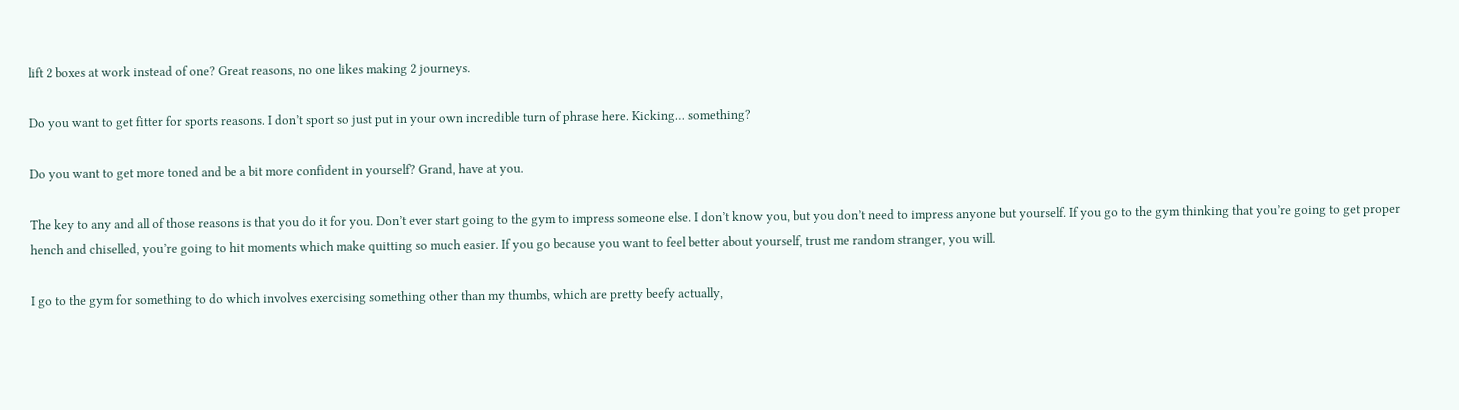lift 2 boxes at work instead of one? Great reasons, no one likes making 2 journeys.

Do you want to get fitter for sports reasons. I don’t sport so just put in your own incredible turn of phrase here. Kicking… something?

Do you want to get more toned and be a bit more confident in yourself? Grand, have at you.

The key to any and all of those reasons is that you do it for you. Don’t ever start going to the gym to impress someone else. I don’t know you, but you don’t need to impress anyone but yourself. If you go to the gym thinking that you’re going to get proper hench and chiselled, you’re going to hit moments which make quitting so much easier. If you go because you want to feel better about yourself, trust me random stranger, you will.

I go to the gym for something to do which involves exercising something other than my thumbs, which are pretty beefy actually,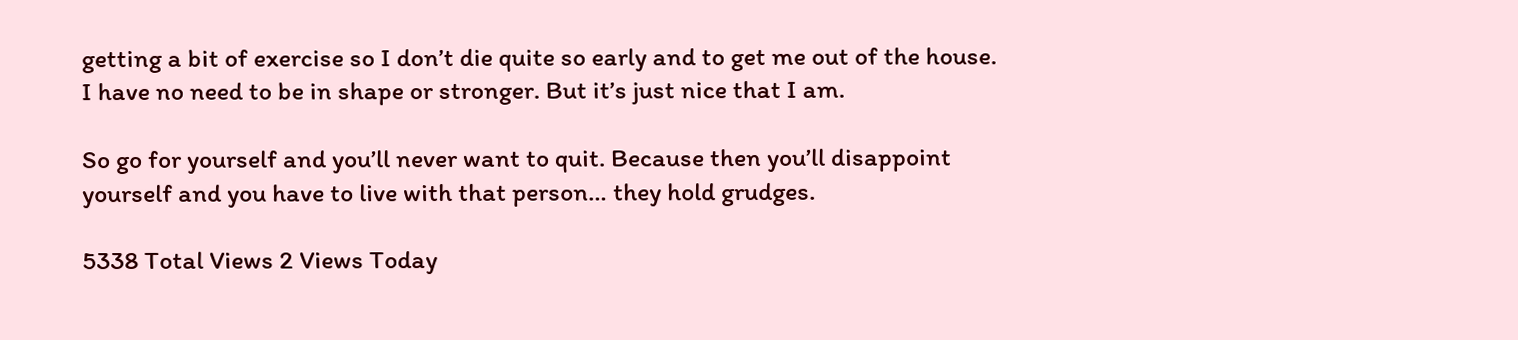getting a bit of exercise so I don’t die quite so early and to get me out of the house. I have no need to be in shape or stronger. But it’s just nice that I am.

So go for yourself and you’ll never want to quit. Because then you’ll disappoint yourself and you have to live with that person… they hold grudges.

5338 Total Views 2 Views Today